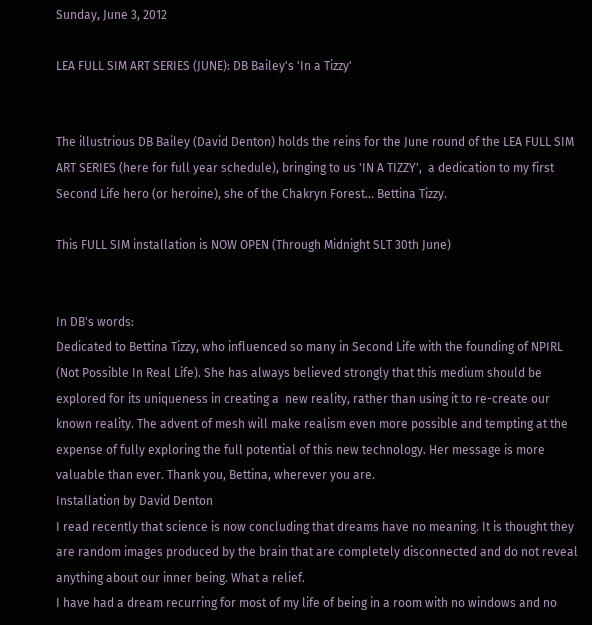Sunday, June 3, 2012

LEA FULL SIM ART SERIES (JUNE): DB Bailey's 'In a Tizzy'


The illustrious DB Bailey (David Denton) holds the reins for the June round of the LEA FULL SIM ART SERIES (here for full year schedule), bringing to us 'IN A TIZZY',  a dedication to my first Second Life hero (or heroine), she of the Chakryn Forest... Bettina Tizzy.

This FULL SIM installation is NOW OPEN (Through Midnight SLT 30th June)


In DB's words:
Dedicated to Bettina Tizzy, who influenced so many in Second Life with the founding of NPIRL (Not Possible In Real Life). She has always believed strongly that this medium should be explored for its uniqueness in creating a  new reality, rather than using it to re-create our known reality. The advent of mesh will make realism even more possible and tempting at the expense of fully exploring the full potential of this new technology. Her message is more valuable than ever. Thank you, Bettina, wherever you are.
Installation by David Denton
I read recently that science is now concluding that dreams have no meaning. It is thought they are random images produced by the brain that are completely disconnected and do not reveal anything about our inner being. What a relief.
I have had a dream recurring for most of my life of being in a room with no windows and no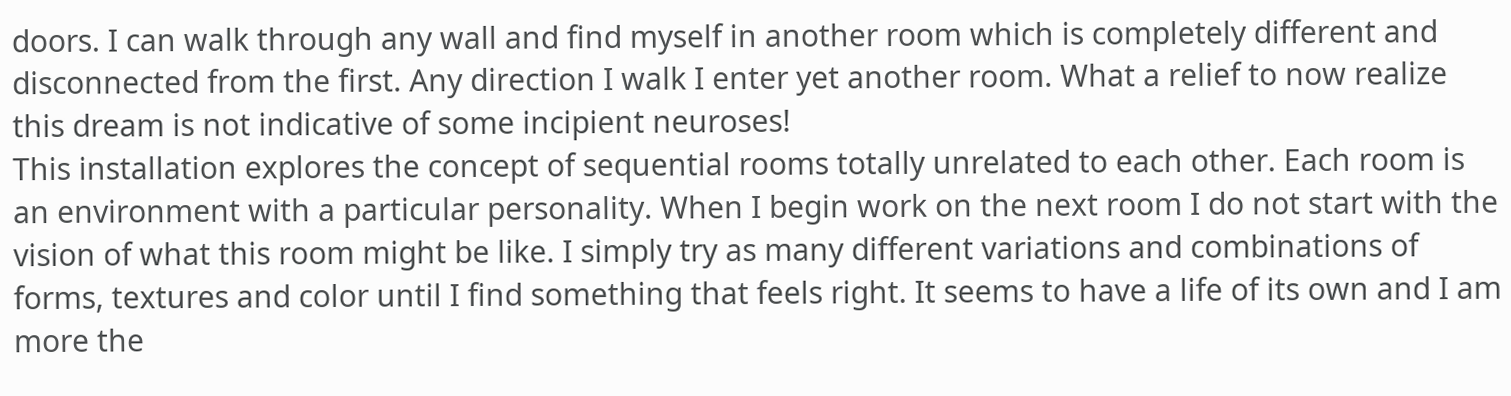doors. I can walk through any wall and find myself in another room which is completely different and disconnected from the first. Any direction I walk I enter yet another room. What a relief to now realize this dream is not indicative of some incipient neuroses!
This installation explores the concept of sequential rooms totally unrelated to each other. Each room is an environment with a particular personality. When I begin work on the next room I do not start with the vision of what this room might be like. I simply try as many different variations and combinations of forms, textures and color until I find something that feels right. It seems to have a life of its own and I am more the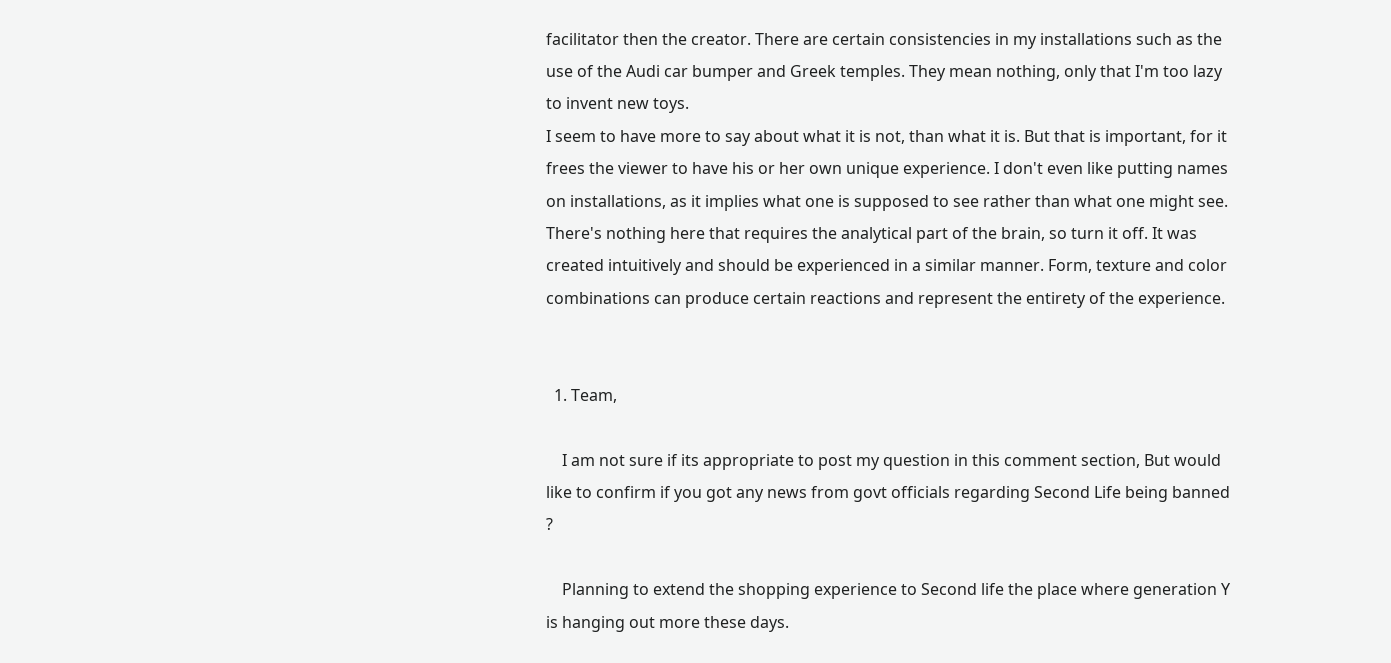facilitator then the creator. There are certain consistencies in my installations such as the use of the Audi car bumper and Greek temples. They mean nothing, only that I'm too lazy to invent new toys.
I seem to have more to say about what it is not, than what it is. But that is important, for it frees the viewer to have his or her own unique experience. I don't even like putting names on installations, as it implies what one is supposed to see rather than what one might see. There's nothing here that requires the analytical part of the brain, so turn it off. It was created intuitively and should be experienced in a similar manner. Form, texture and color combinations can produce certain reactions and represent the entirety of the experience.


  1. Team,

    I am not sure if its appropriate to post my question in this comment section, But would like to confirm if you got any news from govt officials regarding Second Life being banned ?

    Planning to extend the shopping experience to Second life the place where generation Y is hanging out more these days.